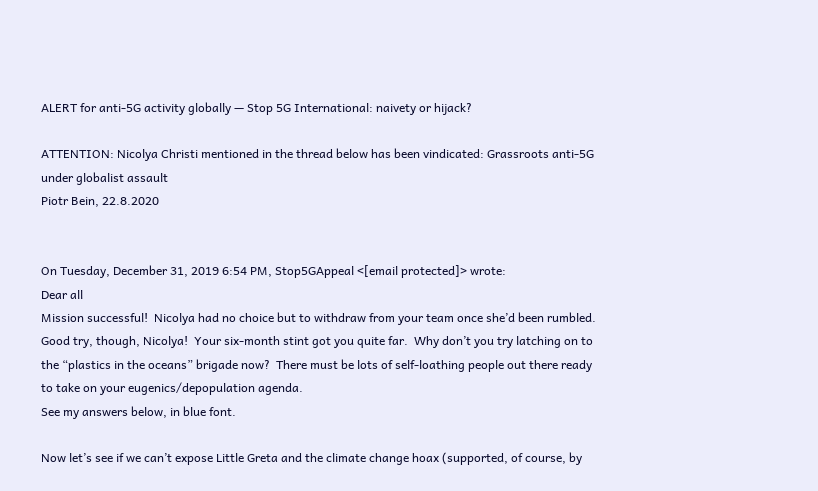ALERT for anti-5G activity globally — Stop 5G International: naivety or hijack?

ATTENTION: Nicolya Christi mentioned in the thread below has been vindicated: Grassroots anti-5G under globalist assault
Piotr Bein, 22.8.2020


On Tuesday, December 31, 2019 6:54 PM, Stop5GAppeal <[email protected]> wrote:
Dear all
Mission successful!  Nicolya had no choice but to withdraw from your team once she’d been rumbled.  Good try, though, Nicolya!  Your six-month stint got you quite far.  Why don’t you try latching on to the “plastics in the oceans” brigade now?  There must be lots of self-loathing people out there ready to take on your eugenics/depopulation agenda.
See my answers below, in blue font.

Now let’s see if we can’t expose Little Greta and the climate change hoax (supported, of course, by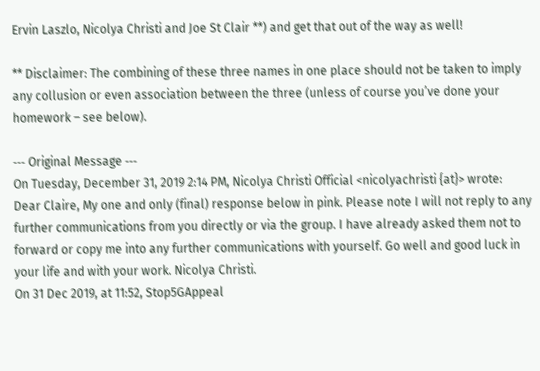Ervin Laszlo, Nicolya Christi and Joe St Clair **) and get that out of the way as well!

** Disclaimer: The combining of these three names in one place should not be taken to imply any collusion or even association between the three (unless of course you’ve done your homework – see below).

‐‐‐ Original Message ‐‐‐
On Tuesday, December 31, 2019 2:14 PM, Nicolya Christi Official <nicolyachristi {at}> wrote:
Dear Claire, My one and only (final) response below in pink. Please note I will not reply to any further communications from you directly or via the group. I have already asked them not to forward or copy me into any further communications with yourself. Go well and good luck in your life and with your work. Nicolya Christi.
On 31 Dec 2019, at 11:52, Stop5GAppeal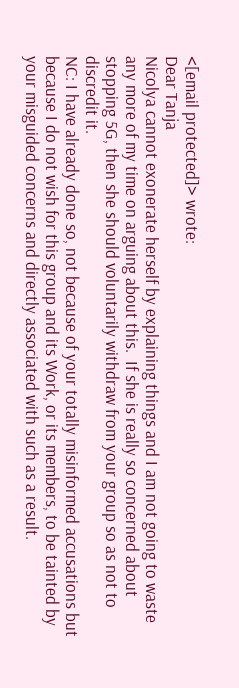<[email protected]> wrote:
Dear Tanja
Nicolya cannot exonerate herself by explaining things and I am not going to waste any more of my time on arguing about this.  If she is really so concerned about stopping 5G, then she should voluntarily withdraw from your group so as not to discredit it.
NC: I have already done so, not because of your totally misinformed accusations but because I do not wish for this group and its Work, or its members, to be tainted by your misguided concerns and directly associated with such as a result.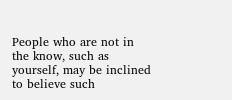People who are not in the know, such as yourself, may be inclined to believe such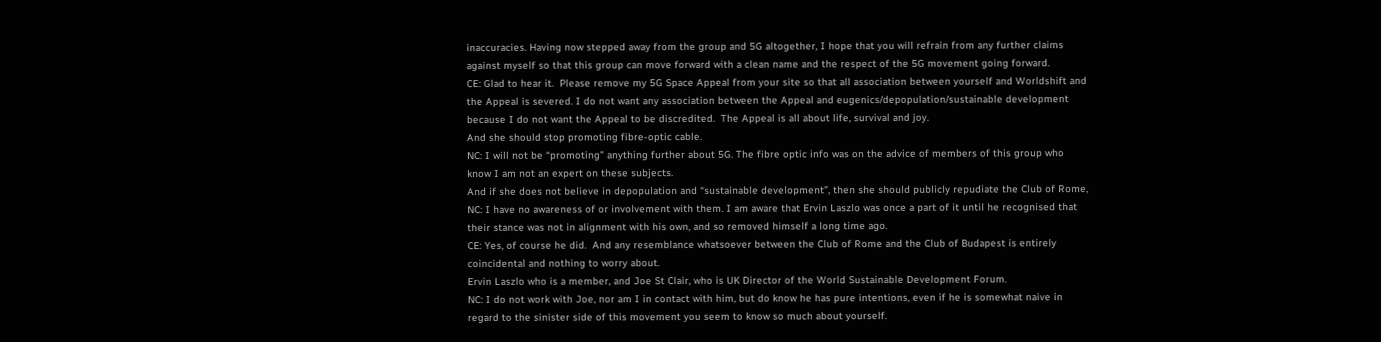inaccuracies. Having now stepped away from the group and 5G altogether, I hope that you will refrain from any further claims against myself so that this group can move forward with a clean name and the respect of the 5G movement going forward.
CE: Glad to hear it.  Please remove my 5G Space Appeal from your site so that all association between yourself and Worldshift and the Appeal is severed. I do not want any association between the Appeal and eugenics/depopulation/sustainable development because I do not want the Appeal to be discredited.  The Appeal is all about life, survival and joy.
And she should stop promoting fibre-optic cable.
NC: I will not be “promoting” anything further about 5G. The fibre optic info was on the advice of members of this group who know I am not an expert on these subjects.
And if she does not believe in depopulation and “sustainable development”, then she should publicly repudiate the Club of Rome,
NC: I have no awareness of or involvement with them. I am aware that Ervin Laszlo was once a part of it until he recognised that their stance was not in alignment with his own, and so removed himself a long time ago.
CE: Yes, of course he did.  And any resemblance whatsoever between the Club of Rome and the Club of Budapest is entirely coincidental and nothing to worry about.
Ervin Laszlo who is a member, and Joe St Clair, who is UK Director of the World Sustainable Development Forum.
NC: I do not work with Joe, nor am I in contact with him, but do know he has pure intentions, even if he is somewhat naive in regard to the sinister side of this movement you seem to know so much about yourself.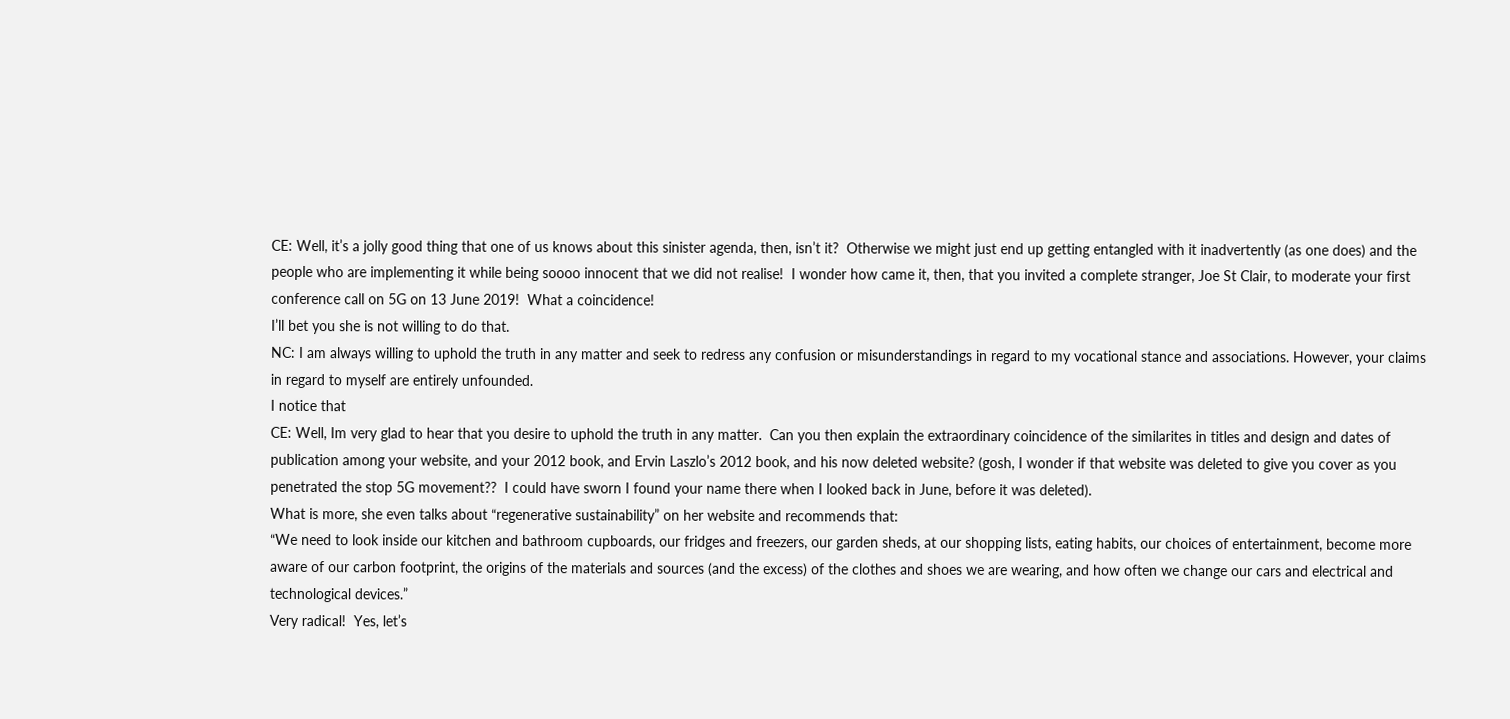CE: Well, it’s a jolly good thing that one of us knows about this sinister agenda, then, isn’t it?  Otherwise we might just end up getting entangled with it inadvertently (as one does) and the people who are implementing it while being soooo innocent that we did not realise!  I wonder how came it, then, that you invited a complete stranger, Joe St Clair, to moderate your first conference call on 5G on 13 June 2019!  What a coincidence!
I’ll bet you she is not willing to do that.
NC: I am always willing to uphold the truth in any matter and seek to redress any confusion or misunderstandings in regard to my vocational stance and associations. However, your claims in regard to myself are entirely unfounded.
I notice that
CE: Well, Im very glad to hear that you desire to uphold the truth in any matter.  Can you then explain the extraordinary coincidence of the similarites in titles and design and dates of publication among your website, and your 2012 book, and Ervin Laszlo’s 2012 book, and his now deleted website? (gosh, I wonder if that website was deleted to give you cover as you penetrated the stop 5G movement??  I could have sworn I found your name there when I looked back in June, before it was deleted).
What is more, she even talks about “regenerative sustainability” on her website and recommends that:
“We need to look inside our kitchen and bathroom cupboards, our fridges and freezers, our garden sheds, at our shopping lists, eating habits, our choices of entertainment, become more aware of our carbon footprint, the origins of the materials and sources (and the excess) of the clothes and shoes we are wearing, and how often we change our cars and electrical and technological devices.”
Very radical!  Yes, let’s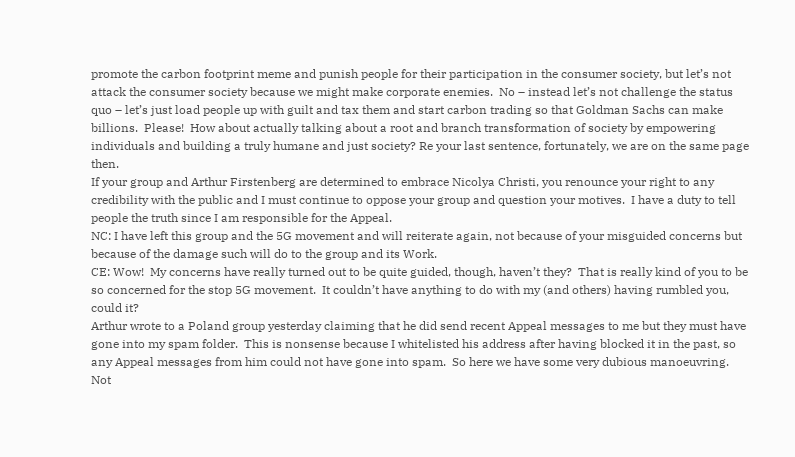promote the carbon footprint meme and punish people for their participation in the consumer society, but let’s not attack the consumer society because we might make corporate enemies.  No – instead let’s not challenge the status quo – let’s just load people up with guilt and tax them and start carbon trading so that Goldman Sachs can make billions.  Please!  How about actually talking about a root and branch transformation of society by empowering individuals and building a truly humane and just society? Re your last sentence, fortunately, we are on the same page then.
If your group and Arthur Firstenberg are determined to embrace Nicolya Christi, you renounce your right to any credibility with the public and I must continue to oppose your group and question your motives.  I have a duty to tell people the truth since I am responsible for the Appeal.
NC: I have left this group and the 5G movement and will reiterate again, not because of your misguided concerns but because of the damage such will do to the group and its Work.
CE: Wow!  My concerns have really turned out to be quite guided, though, haven’t they?  That is really kind of you to be so concerned for the stop 5G movement.  It couldn’t have anything to do with my (and others) having rumbled you, could it?
Arthur wrote to a Poland group yesterday claiming that he did send recent Appeal messages to me but they must have gone into my spam folder.  This is nonsense because I whitelisted his address after having blocked it in the past, so any Appeal messages from him could not have gone into spam.  So here we have some very dubious manoeuvring.  Not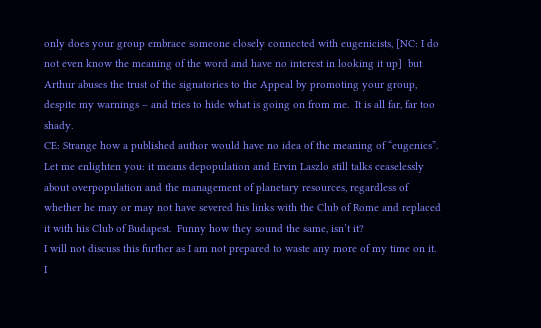only does your group embrace someone closely connected with eugenicists, [NC: I do not even know the meaning of the word and have no interest in looking it up]  but Arthur abuses the trust of the signatories to the Appeal by promoting your group, despite my warnings – and tries to hide what is going on from me.  It is all far, far too shady.
CE: Strange how a published author would have no idea of the meaning of “eugenics”.  Let me enlighten you: it means depopulation and Ervin Laszlo still talks ceaselessly about overpopulation and the management of planetary resources, regardless of whether he may or may not have severed his links with the Club of Rome and replaced it with his Club of Budapest.  Funny how they sound the same, isn’t it?
I will not discuss this further as I am not prepared to waste any more of my time on it.  I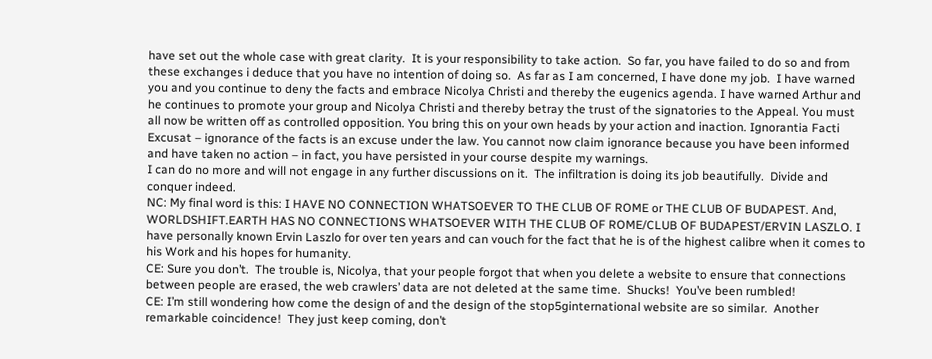have set out the whole case with great clarity.  It is your responsibility to take action.  So far, you have failed to do so and from these exchanges i deduce that you have no intention of doing so.  As far as I am concerned, I have done my job.  I have warned you and you continue to deny the facts and embrace Nicolya Christi and thereby the eugenics agenda. I have warned Arthur and he continues to promote your group and Nicolya Christi and thereby betray the trust of the signatories to the Appeal. You must all now be written off as controlled opposition. You bring this on your own heads by your action and inaction. Ignorantia Facti Excusat – ignorance of the facts is an excuse under the law. You cannot now claim ignorance because you have been informed and have taken no action – in fact, you have persisted in your course despite my warnings.
I can do no more and will not engage in any further discussions on it.  The infiltration is doing its job beautifully.  Divide and conquer indeed.
NC: My final word is this: I HAVE NO CONNECTION WHATSOEVER TO THE CLUB OF ROME or THE CLUB OF BUDAPEST. And, WORLDSHIFT.EARTH HAS NO CONNECTIONS WHATSOEVER WITH THE CLUB OF ROME/CLUB OF BUDAPEST/ERVIN LASZLO. I have personally known Ervin Laszlo for over ten years and can vouch for the fact that he is of the highest calibre when it comes to his Work and his hopes for humanity.
CE: Sure you don’t.  The trouble is, Nicolya, that your people forgot that when you delete a website to ensure that connections between people are erased, the web crawlers’ data are not deleted at the same time.  Shucks!  You’ve been rumbled!
CE: I’m still wondering how come the design of and the design of the stop5ginternational website are so similar.  Another remarkable coincidence!  They just keep coming, don’t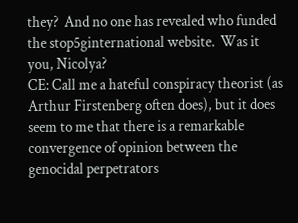they?  And no one has revealed who funded the stop5ginternational website.  Was it you, Nicolya?
CE: Call me a hateful conspiracy theorist (as Arthur Firstenberg often does), but it does seem to me that there is a remarkable convergence of opinion between the genocidal perpetrators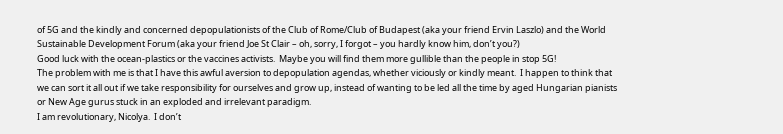of 5G and the kindly and concerned depopulationists of the Club of Rome/Club of Budapest (aka your friend Ervin Laszlo) and the World Sustainable Development Forum (aka your friend Joe St Clair – oh, sorry, I forgot – you hardly know him, don’t you?)
Good luck with the ocean-plastics or the vaccines activists.  Maybe you will find them more gullible than the people in stop 5G!
The problem with me is that I have this awful aversion to depopulation agendas, whether viciously or kindly meant.  I happen to think that we can sort it all out if we take responsibility for ourselves and grow up, instead of wanting to be led all the time by aged Hungarian pianists or New Age gurus stuck in an exploded and irrelevant paradigm.
I am revolutionary, Nicolya.  I don’t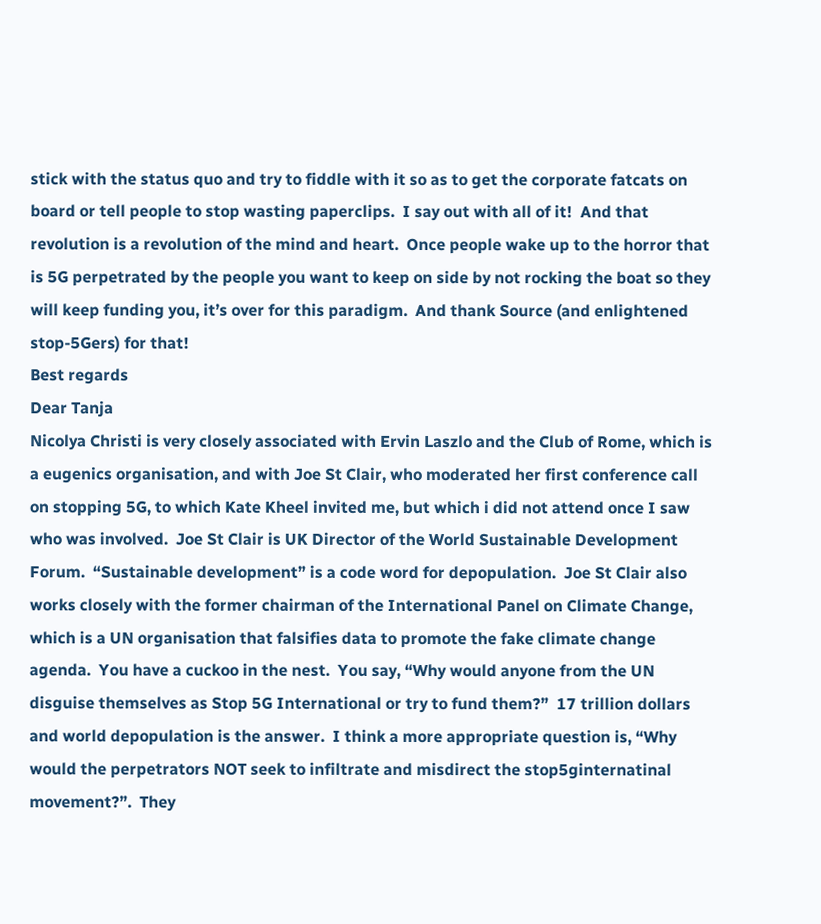stick with the status quo and try to fiddle with it so as to get the corporate fatcats on board or tell people to stop wasting paperclips.  I say out with all of it!  And that revolution is a revolution of the mind and heart.  Once people wake up to the horror that is 5G perpetrated by the people you want to keep on side by not rocking the boat so they will keep funding you, it’s over for this paradigm.  And thank Source (and enlightened stop-5Gers) for that!
Best regards
Dear Tanja
Nicolya Christi is very closely associated with Ervin Laszlo and the Club of Rome, which is a eugenics organisation, and with Joe St Clair, who moderated her first conference call on stopping 5G, to which Kate Kheel invited me, but which i did not attend once I saw who was involved.  Joe St Clair is UK Director of the World Sustainable Development Forum.  “Sustainable development” is a code word for depopulation.  Joe St Clair also works closely with the former chairman of the International Panel on Climate Change, which is a UN organisation that falsifies data to promote the fake climate change agenda.  You have a cuckoo in the nest.  You say, “Why would anyone from the UN disguise themselves as Stop 5G International or try to fund them?”  17 trillion dollars and world depopulation is the answer.  I think a more appropriate question is, “Why would the perpetrators NOT seek to infiltrate and misdirect the stop5ginternatinal movement?”.  They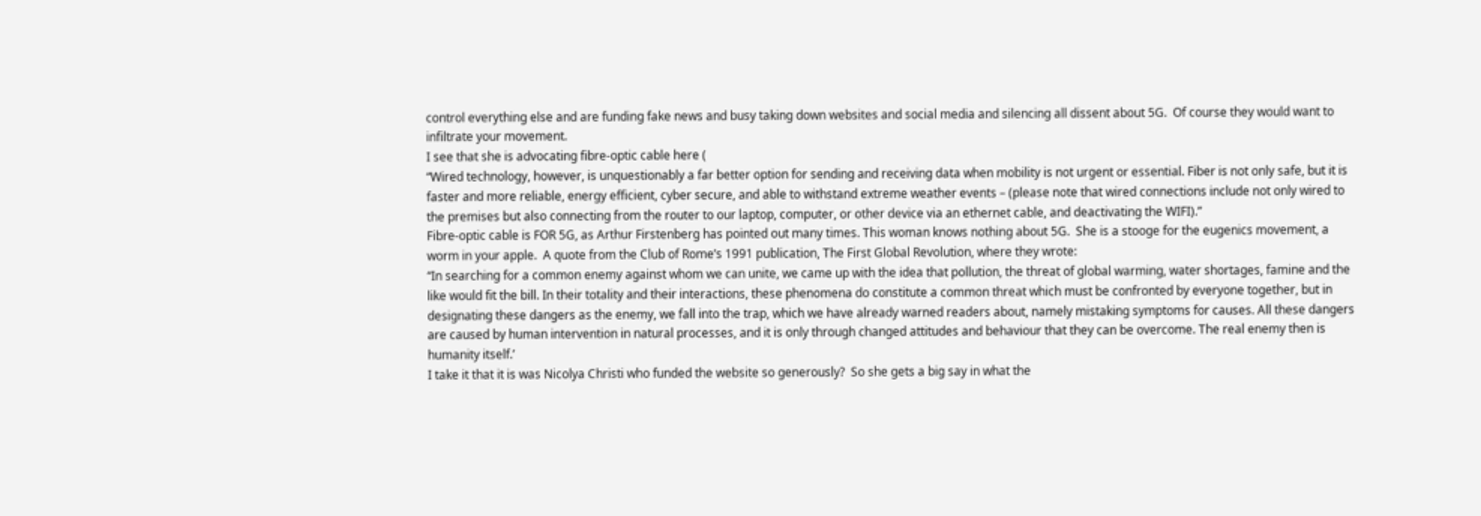control everything else and are funding fake news and busy taking down websites and social media and silencing all dissent about 5G.  Of course they would want to infiltrate your movement.
I see that she is advocating fibre-optic cable here (
“Wired technology, however, is unquestionably a far better option for sending and receiving data when mobility is not urgent or essential. Fiber is not only safe, but it is faster and more reliable, energy efficient, cyber secure, and able to withstand extreme weather events – (please note that wired connections include not only wired to the premises but also connecting from the router to our laptop, computer, or other device via an ethernet cable, and deactivating the WIFI).”
Fibre-optic cable is FOR 5G, as Arthur Firstenberg has pointed out many times. This woman knows nothing about 5G.  She is a stooge for the eugenics movement, a worm in your apple.  A quote from the Club of Rome’s 1991 publication, The First Global Revolution, where they wrote:
“In searching for a common enemy against whom we can unite, we came up with the idea that pollution, the threat of global warming, water shortages, famine and the like would fit the bill. In their totality and their interactions, these phenomena do constitute a common threat which must be confronted by everyone together, but in designating these dangers as the enemy, we fall into the trap, which we have already warned readers about, namely mistaking symptoms for causes. All these dangers are caused by human intervention in natural processes, and it is only through changed attitudes and behaviour that they can be overcome. The real enemy then is humanity itself.’
I take it that it is was Nicolya Christi who funded the website so generously?  So she gets a big say in what the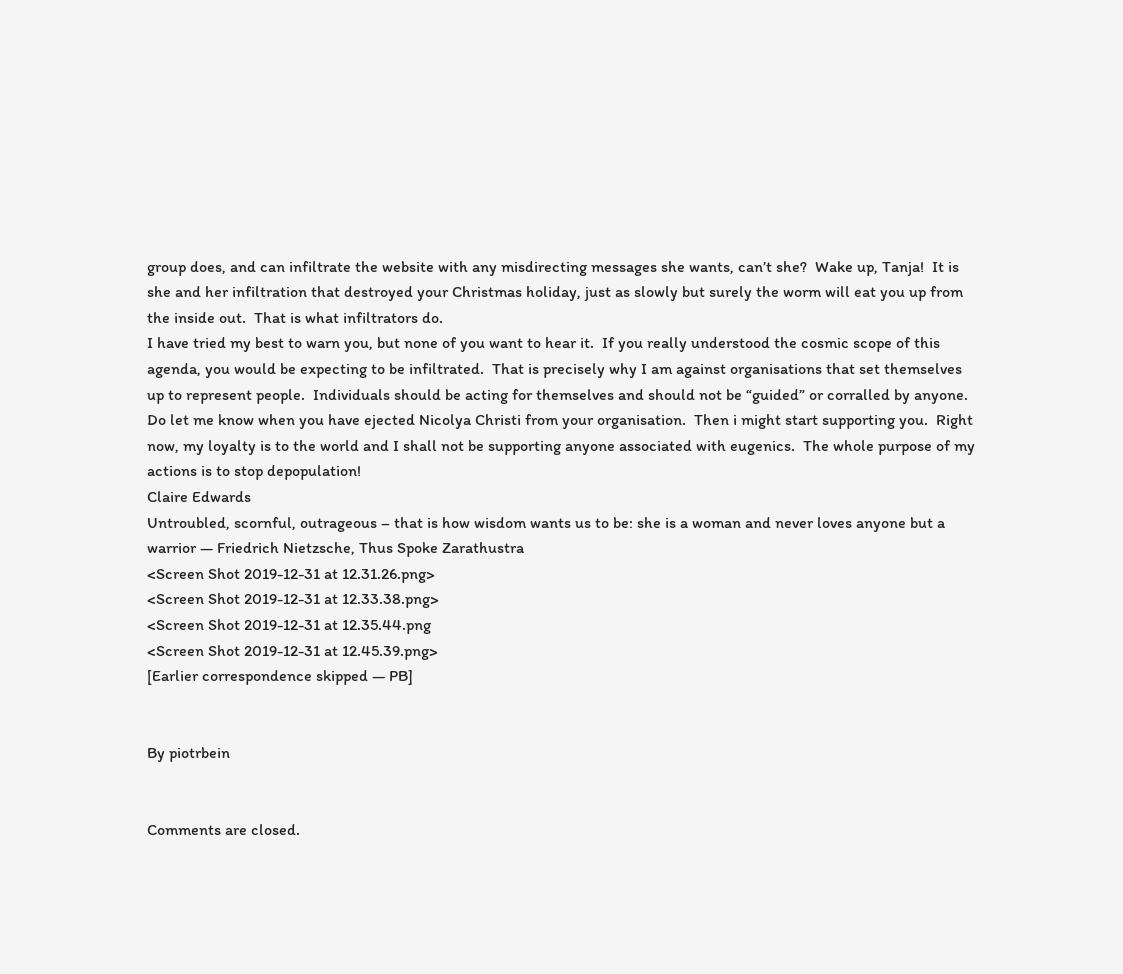group does, and can infiltrate the website with any misdirecting messages she wants, can’t she?  Wake up, Tanja!  It is she and her infiltration that destroyed your Christmas holiday, just as slowly but surely the worm will eat you up from the inside out.  That is what infiltrators do.
I have tried my best to warn you, but none of you want to hear it.  If you really understood the cosmic scope of this agenda, you would be expecting to be infiltrated.  That is precisely why I am against organisations that set themselves up to represent people.  Individuals should be acting for themselves and should not be “guided” or corralled by anyone.
Do let me know when you have ejected Nicolya Christi from your organisation.  Then i might start supporting you.  Right now, my loyalty is to the world and I shall not be supporting anyone associated with eugenics.  The whole purpose of my actions is to stop depopulation!
Claire Edwards
Untroubled, scornful, outrageous – that is how wisdom wants us to be: she is a woman and never loves anyone but a warrior ― Friedrich Nietzsche, Thus Spoke Zarathustra
<Screen Shot 2019-12-31 at 12.31.26.png>
<Screen Shot 2019-12-31 at 12.33.38.png>
<Screen Shot 2019-12-31 at 12.35.44.png
<Screen Shot 2019-12-31 at 12.45.39.png>
[Earlier correspondence skipped — PB]


By piotrbein


Comments are closed.